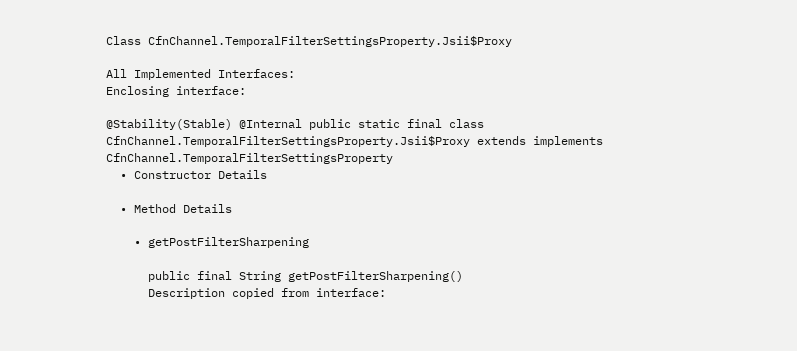Class CfnChannel.TemporalFilterSettingsProperty.Jsii$Proxy

All Implemented Interfaces:
Enclosing interface:

@Stability(Stable) @Internal public static final class CfnChannel.TemporalFilterSettingsProperty.Jsii$Proxy extends implements CfnChannel.TemporalFilterSettingsProperty
  • Constructor Details

  • Method Details

    • getPostFilterSharpening

      public final String getPostFilterSharpening()
      Description copied from interface: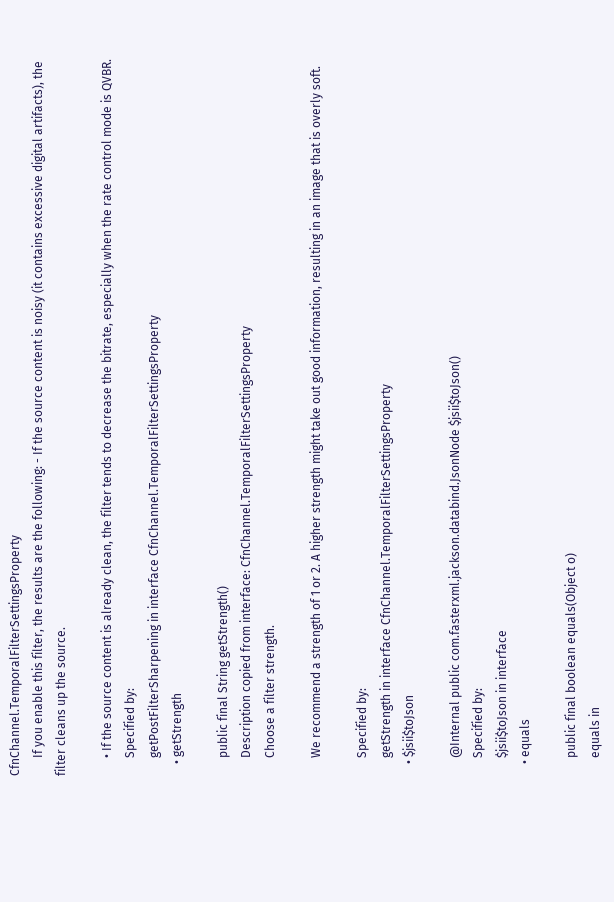CfnChannel.TemporalFilterSettingsProperty
      If you enable this filter, the results are the following: - If the source content is noisy (it contains excessive digital artifacts), the filter cleans up the source.

      • If the source content is already clean, the filter tends to decrease the bitrate, especially when the rate control mode is QVBR.
      Specified by:
      getPostFilterSharpening in interface CfnChannel.TemporalFilterSettingsProperty
    • getStrength

      public final String getStrength()
      Description copied from interface: CfnChannel.TemporalFilterSettingsProperty
      Choose a filter strength.

      We recommend a strength of 1 or 2. A higher strength might take out good information, resulting in an image that is overly soft.

      Specified by:
      getStrength in interface CfnChannel.TemporalFilterSettingsProperty
    • $jsii$toJson

      @Internal public com.fasterxml.jackson.databind.JsonNode $jsii$toJson()
      Specified by:
      $jsii$toJson in interface
    • equals

      public final boolean equals(Object o)
      equals in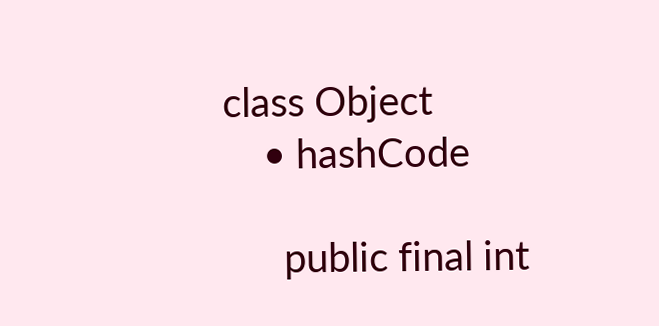class Object
    • hashCode

      public final int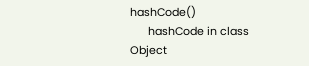hashCode()
      hashCode in class Object